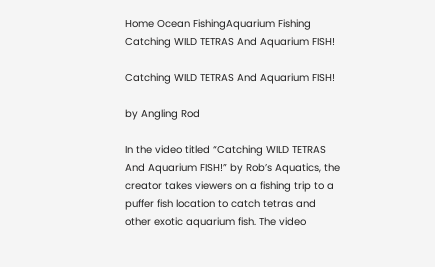Home Ocean FishingAquarium Fishing Catching WILD TETRAS And Aquarium FISH!

Catching WILD TETRAS And Aquarium FISH!

by Angling Rod

In the video titled “Catching WILD TETRAS And Aquarium FISH!” by Rob’s Aquatics, the creator takes viewers on a fishing trip to a puffer fish location to catch tetras and other exotic aquarium fish. The video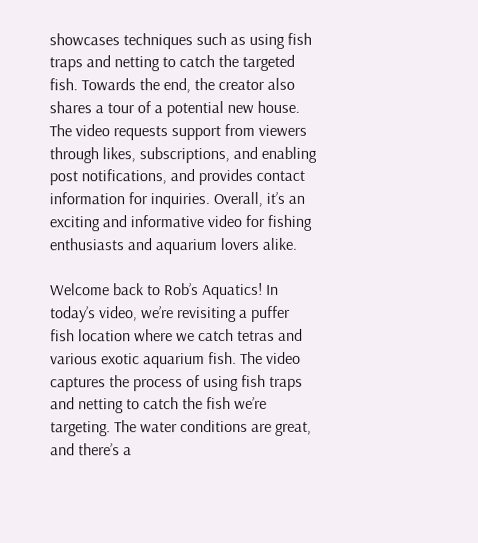showcases techniques such as using fish traps and netting to catch the targeted fish. Towards the end, the creator also shares a tour of a potential new house. The video requests support from viewers through likes, subscriptions, and enabling post notifications, and provides contact information for inquiries. Overall, it’s an exciting and informative video for fishing enthusiasts and aquarium lovers alike.

Welcome back to Rob’s Aquatics! In today’s video, we’re revisiting a puffer fish location where we catch tetras and various exotic aquarium fish. The video captures the process of using fish traps and netting to catch the fish we’re targeting. The water conditions are great, and there’s a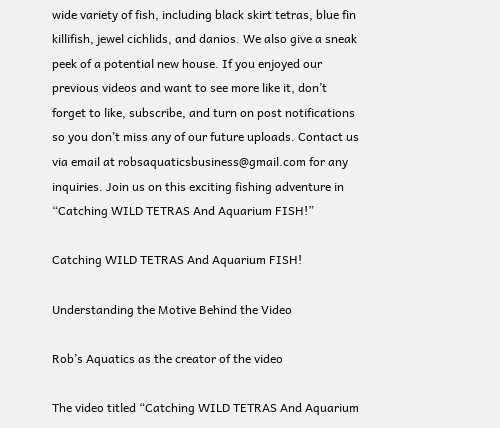wide variety of fish, including black skirt tetras, blue fin killifish, jewel cichlids, and danios. We also give a sneak peek of a potential new house. If you enjoyed our previous videos and want to see more like it, don’t forget to like, subscribe, and turn on post notifications so you don’t miss any of our future uploads. Contact us via email at robsaquaticsbusiness@gmail.com for any inquiries. Join us on this exciting fishing adventure in “Catching WILD TETRAS And Aquarium FISH!”

Catching WILD TETRAS And Aquarium FISH!

Understanding the Motive Behind the Video

Rob’s Aquatics as the creator of the video

The video titled “Catching WILD TETRAS And Aquarium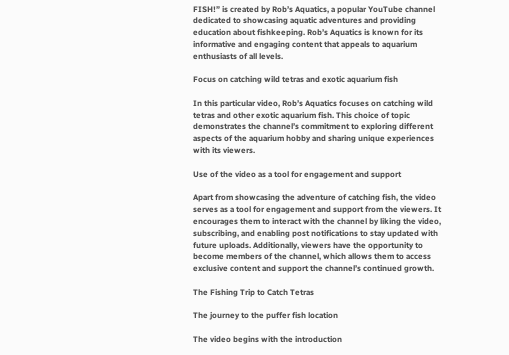FISH!” is created by Rob’s Aquatics, a popular YouTube channel dedicated to showcasing aquatic adventures and providing education about fishkeeping. Rob’s Aquatics is known for its informative and engaging content that appeals to aquarium enthusiasts of all levels.

Focus on catching wild tetras and exotic aquarium fish

In this particular video, Rob’s Aquatics focuses on catching wild tetras and other exotic aquarium fish. This choice of topic demonstrates the channel’s commitment to exploring different aspects of the aquarium hobby and sharing unique experiences with its viewers.

Use of the video as a tool for engagement and support

Apart from showcasing the adventure of catching fish, the video serves as a tool for engagement and support from the viewers. It encourages them to interact with the channel by liking the video, subscribing, and enabling post notifications to stay updated with future uploads. Additionally, viewers have the opportunity to become members of the channel, which allows them to access exclusive content and support the channel’s continued growth.

The Fishing Trip to Catch Tetras

The journey to the puffer fish location

The video begins with the introduction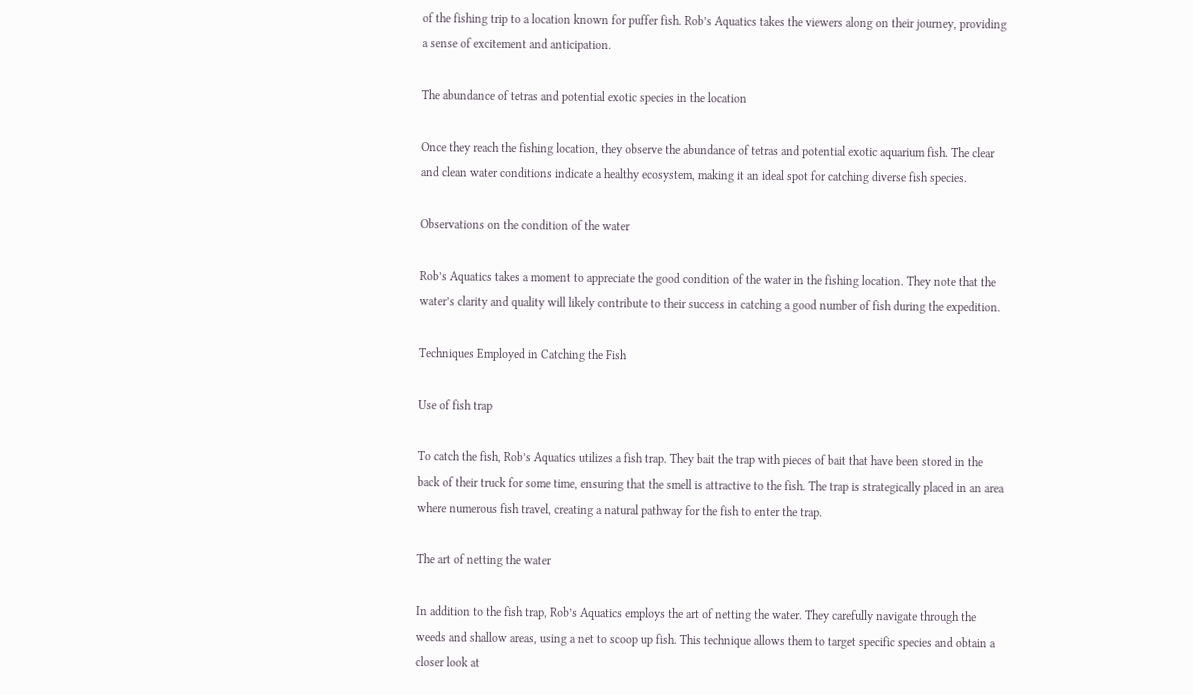of the fishing trip to a location known for puffer fish. Rob’s Aquatics takes the viewers along on their journey, providing a sense of excitement and anticipation.

The abundance of tetras and potential exotic species in the location

Once they reach the fishing location, they observe the abundance of tetras and potential exotic aquarium fish. The clear and clean water conditions indicate a healthy ecosystem, making it an ideal spot for catching diverse fish species.

Observations on the condition of the water

Rob’s Aquatics takes a moment to appreciate the good condition of the water in the fishing location. They note that the water’s clarity and quality will likely contribute to their success in catching a good number of fish during the expedition.

Techniques Employed in Catching the Fish

Use of fish trap

To catch the fish, Rob’s Aquatics utilizes a fish trap. They bait the trap with pieces of bait that have been stored in the back of their truck for some time, ensuring that the smell is attractive to the fish. The trap is strategically placed in an area where numerous fish travel, creating a natural pathway for the fish to enter the trap.

The art of netting the water

In addition to the fish trap, Rob’s Aquatics employs the art of netting the water. They carefully navigate through the weeds and shallow areas, using a net to scoop up fish. This technique allows them to target specific species and obtain a closer look at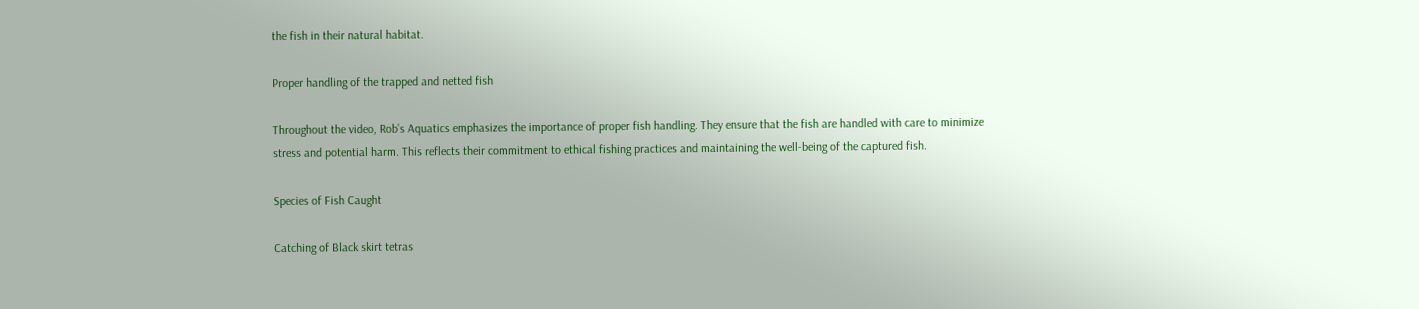the fish in their natural habitat.

Proper handling of the trapped and netted fish

Throughout the video, Rob’s Aquatics emphasizes the importance of proper fish handling. They ensure that the fish are handled with care to minimize stress and potential harm. This reflects their commitment to ethical fishing practices and maintaining the well-being of the captured fish.

Species of Fish Caught

Catching of Black skirt tetras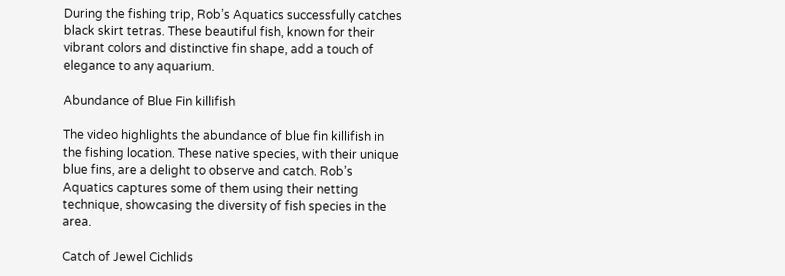During the fishing trip, Rob’s Aquatics successfully catches black skirt tetras. These beautiful fish, known for their vibrant colors and distinctive fin shape, add a touch of elegance to any aquarium.

Abundance of Blue Fin killifish

The video highlights the abundance of blue fin killifish in the fishing location. These native species, with their unique blue fins, are a delight to observe and catch. Rob’s Aquatics captures some of them using their netting technique, showcasing the diversity of fish species in the area.

Catch of Jewel Cichlids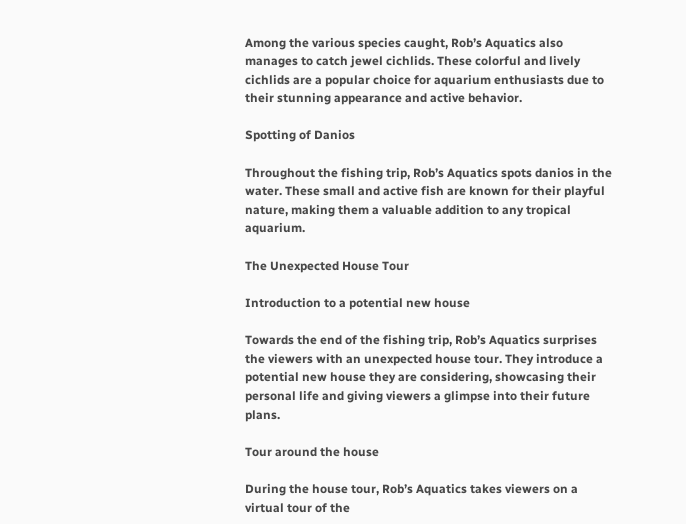Among the various species caught, Rob’s Aquatics also manages to catch jewel cichlids. These colorful and lively cichlids are a popular choice for aquarium enthusiasts due to their stunning appearance and active behavior.

Spotting of Danios

Throughout the fishing trip, Rob’s Aquatics spots danios in the water. These small and active fish are known for their playful nature, making them a valuable addition to any tropical aquarium.

The Unexpected House Tour

Introduction to a potential new house

Towards the end of the fishing trip, Rob’s Aquatics surprises the viewers with an unexpected house tour. They introduce a potential new house they are considering, showcasing their personal life and giving viewers a glimpse into their future plans.

Tour around the house

During the house tour, Rob’s Aquatics takes viewers on a virtual tour of the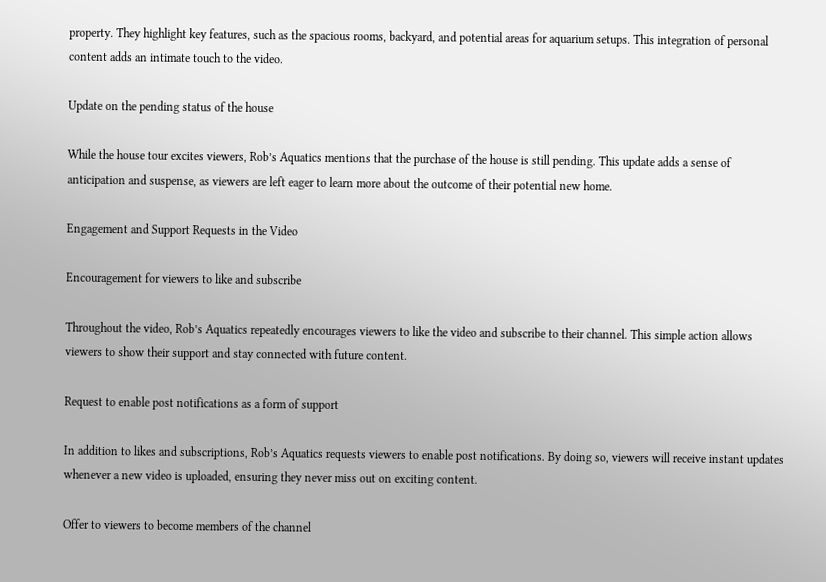property. They highlight key features, such as the spacious rooms, backyard, and potential areas for aquarium setups. This integration of personal content adds an intimate touch to the video.

Update on the pending status of the house

While the house tour excites viewers, Rob’s Aquatics mentions that the purchase of the house is still pending. This update adds a sense of anticipation and suspense, as viewers are left eager to learn more about the outcome of their potential new home.

Engagement and Support Requests in the Video

Encouragement for viewers to like and subscribe

Throughout the video, Rob’s Aquatics repeatedly encourages viewers to like the video and subscribe to their channel. This simple action allows viewers to show their support and stay connected with future content.

Request to enable post notifications as a form of support

In addition to likes and subscriptions, Rob’s Aquatics requests viewers to enable post notifications. By doing so, viewers will receive instant updates whenever a new video is uploaded, ensuring they never miss out on exciting content.

Offer to viewers to become members of the channel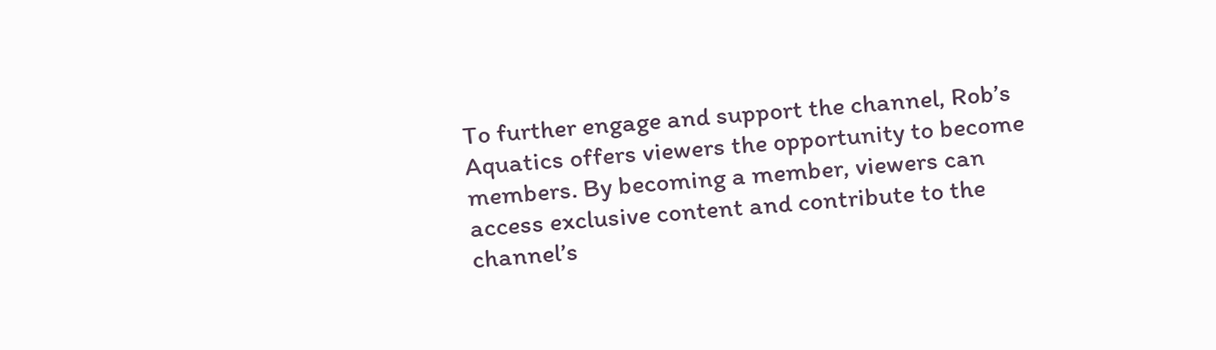To further engage and support the channel, Rob’s Aquatics offers viewers the opportunity to become members. By becoming a member, viewers can access exclusive content and contribute to the channel’s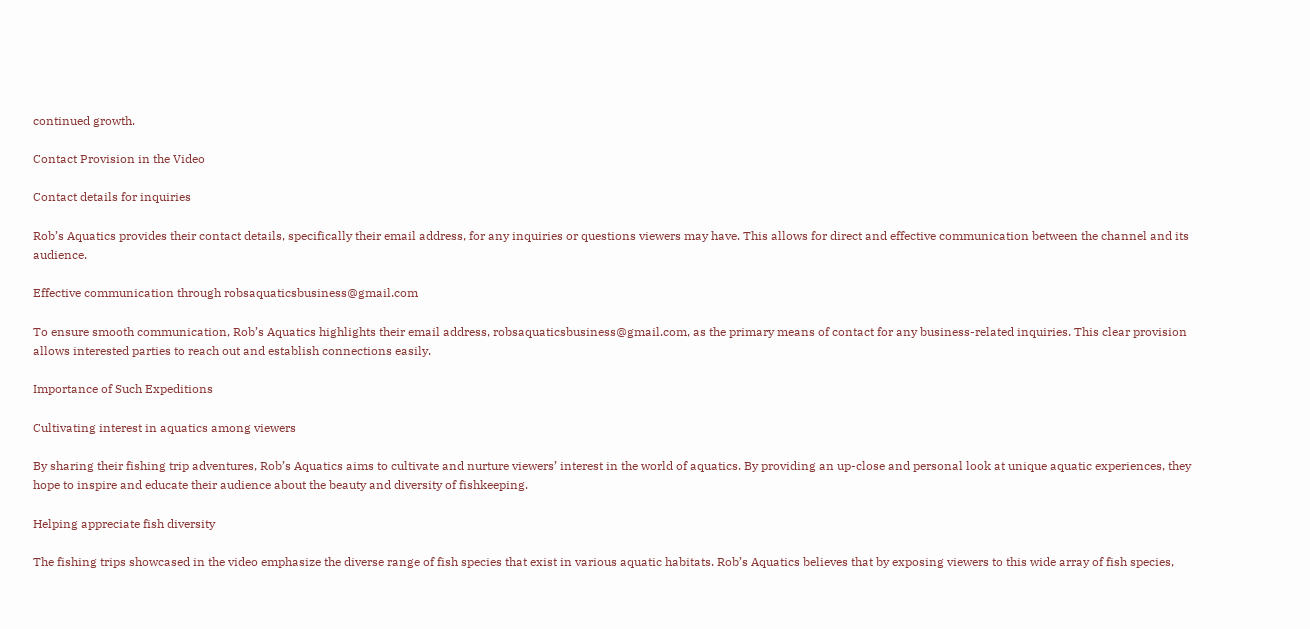continued growth.

Contact Provision in the Video

Contact details for inquiries

Rob’s Aquatics provides their contact details, specifically their email address, for any inquiries or questions viewers may have. This allows for direct and effective communication between the channel and its audience.

Effective communication through robsaquaticsbusiness@gmail.com

To ensure smooth communication, Rob’s Aquatics highlights their email address, robsaquaticsbusiness@gmail.com, as the primary means of contact for any business-related inquiries. This clear provision allows interested parties to reach out and establish connections easily.

Importance of Such Expeditions

Cultivating interest in aquatics among viewers

By sharing their fishing trip adventures, Rob’s Aquatics aims to cultivate and nurture viewers’ interest in the world of aquatics. By providing an up-close and personal look at unique aquatic experiences, they hope to inspire and educate their audience about the beauty and diversity of fishkeeping.

Helping appreciate fish diversity

The fishing trips showcased in the video emphasize the diverse range of fish species that exist in various aquatic habitats. Rob’s Aquatics believes that by exposing viewers to this wide array of fish species,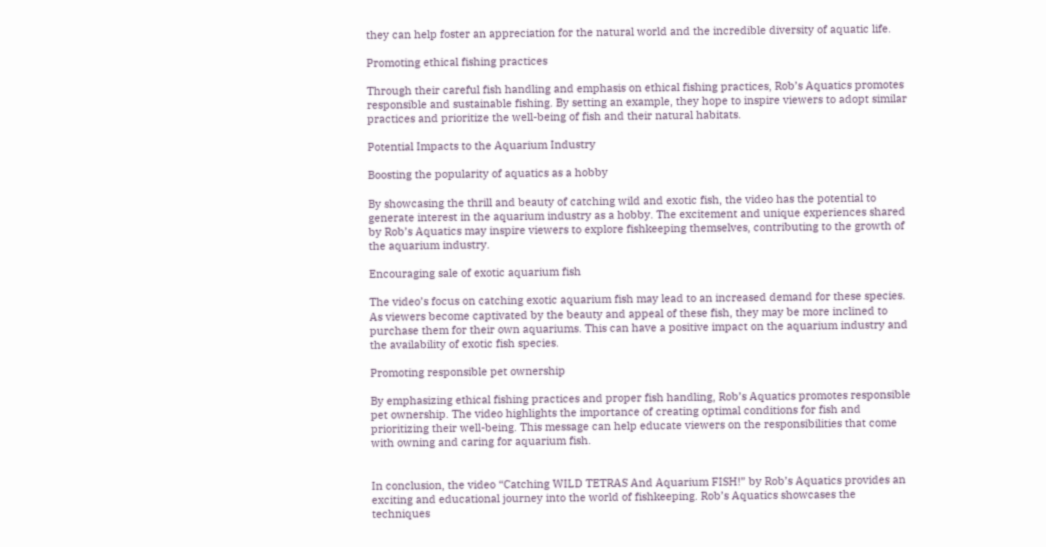they can help foster an appreciation for the natural world and the incredible diversity of aquatic life.

Promoting ethical fishing practices

Through their careful fish handling and emphasis on ethical fishing practices, Rob’s Aquatics promotes responsible and sustainable fishing. By setting an example, they hope to inspire viewers to adopt similar practices and prioritize the well-being of fish and their natural habitats.

Potential Impacts to the Aquarium Industry

Boosting the popularity of aquatics as a hobby

By showcasing the thrill and beauty of catching wild and exotic fish, the video has the potential to generate interest in the aquarium industry as a hobby. The excitement and unique experiences shared by Rob’s Aquatics may inspire viewers to explore fishkeeping themselves, contributing to the growth of the aquarium industry.

Encouraging sale of exotic aquarium fish

The video’s focus on catching exotic aquarium fish may lead to an increased demand for these species. As viewers become captivated by the beauty and appeal of these fish, they may be more inclined to purchase them for their own aquariums. This can have a positive impact on the aquarium industry and the availability of exotic fish species.

Promoting responsible pet ownership

By emphasizing ethical fishing practices and proper fish handling, Rob’s Aquatics promotes responsible pet ownership. The video highlights the importance of creating optimal conditions for fish and prioritizing their well-being. This message can help educate viewers on the responsibilities that come with owning and caring for aquarium fish.


In conclusion, the video “Catching WILD TETRAS And Aquarium FISH!” by Rob’s Aquatics provides an exciting and educational journey into the world of fishkeeping. Rob’s Aquatics showcases the techniques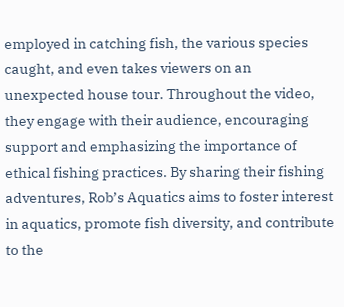employed in catching fish, the various species caught, and even takes viewers on an unexpected house tour. Throughout the video, they engage with their audience, encouraging support and emphasizing the importance of ethical fishing practices. By sharing their fishing adventures, Rob’s Aquatics aims to foster interest in aquatics, promote fish diversity, and contribute to the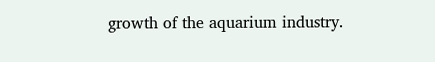growth of the aquarium industry.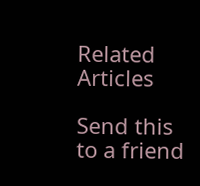Related Articles

Send this to a friend